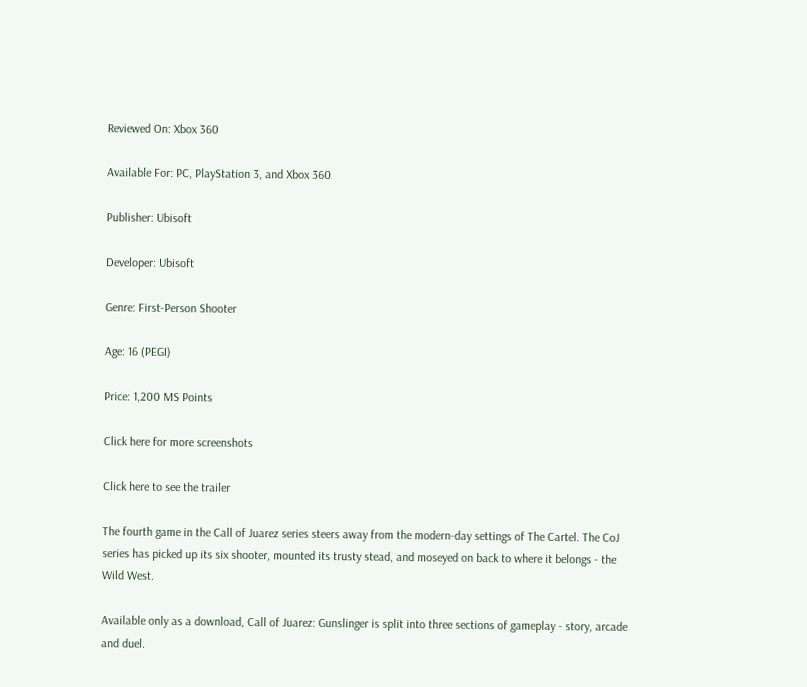Reviewed On: Xbox 360

Available For: PC, PlayStation 3, and Xbox 360

Publisher: Ubisoft

Developer: Ubisoft

Genre: First-Person Shooter

Age: 16 (PEGI)

Price: 1,200 MS Points

Click here for more screenshots

Click here to see the trailer

The fourth game in the Call of Juarez series steers away from the modern-day settings of The Cartel. The CoJ series has picked up its six shooter, mounted its trusty stead, and moseyed on back to where it belongs - the Wild West.

Available only as a download, Call of Juarez: Gunslinger is split into three sections of gameplay - story, arcade and duel.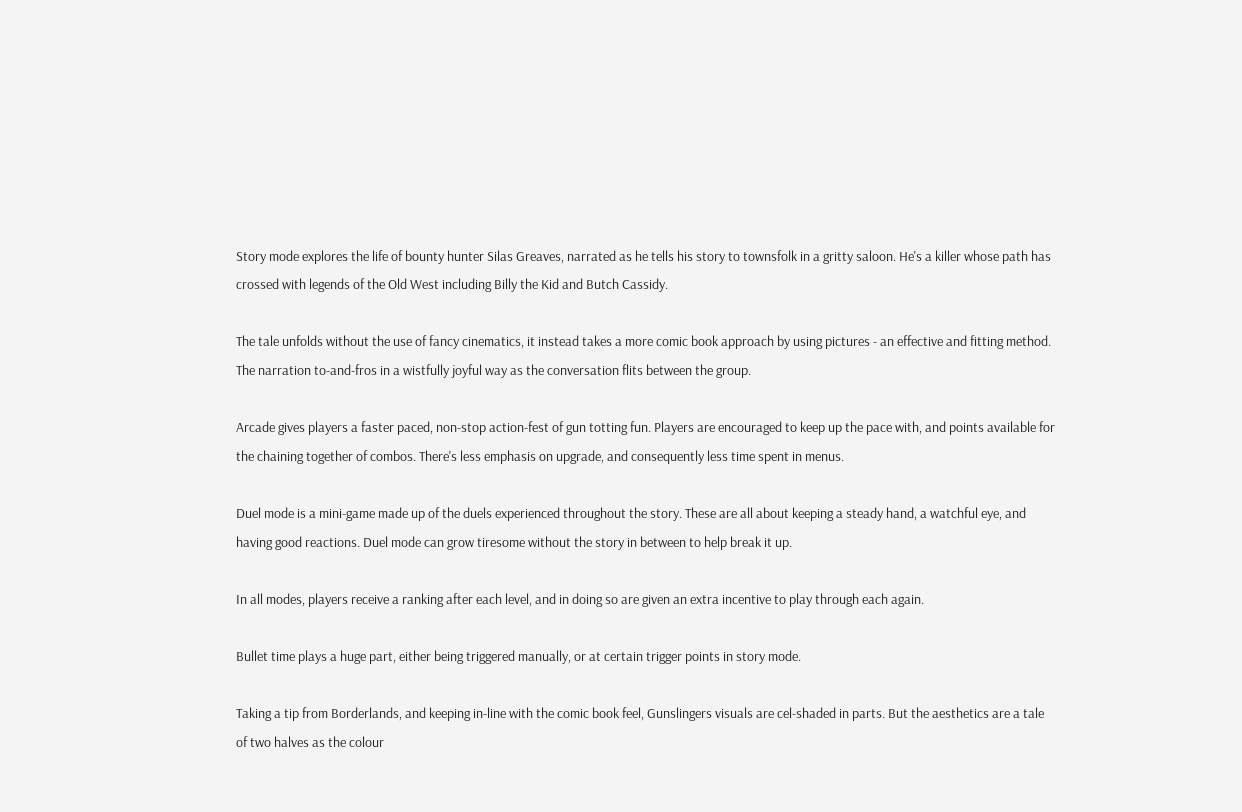Story mode explores the life of bounty hunter Silas Greaves, narrated as he tells his story to townsfolk in a gritty saloon. He's a killer whose path has crossed with legends of the Old West including Billy the Kid and Butch Cassidy.

The tale unfolds without the use of fancy cinematics, it instead takes a more comic book approach by using pictures - an effective and fitting method. The narration to-and-fros in a wistfully joyful way as the conversation flits between the group.

Arcade gives players a faster paced, non-stop action-fest of gun totting fun. Players are encouraged to keep up the pace with, and points available for the chaining together of combos. There's less emphasis on upgrade, and consequently less time spent in menus.

Duel mode is a mini-game made up of the duels experienced throughout the story. These are all about keeping a steady hand, a watchful eye, and having good reactions. Duel mode can grow tiresome without the story in between to help break it up.

In all modes, players receive a ranking after each level, and in doing so are given an extra incentive to play through each again.

Bullet time plays a huge part, either being triggered manually, or at certain trigger points in story mode.

Taking a tip from Borderlands, and keeping in-line with the comic book feel, Gunslingers visuals are cel-shaded in parts. But the aesthetics are a tale of two halves as the colour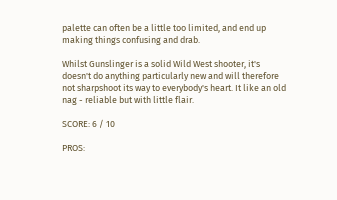palette can often be a little too limited, and end up making things confusing and drab.

Whilst Gunslinger is a solid Wild West shooter, it's doesn't do anything particularly new and will therefore not sharpshoot its way to everybody's heart. It like an old nag - reliable but with little flair.

SCORE: 6 / 10

PROS: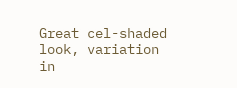Great cel-shaded look, variation in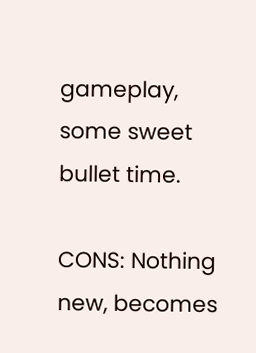gameplay, some sweet bullet time.

CONS: Nothing new, becomes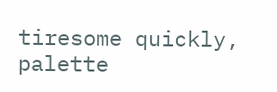tiresome quickly, palette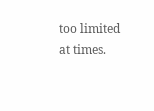too limited at times.